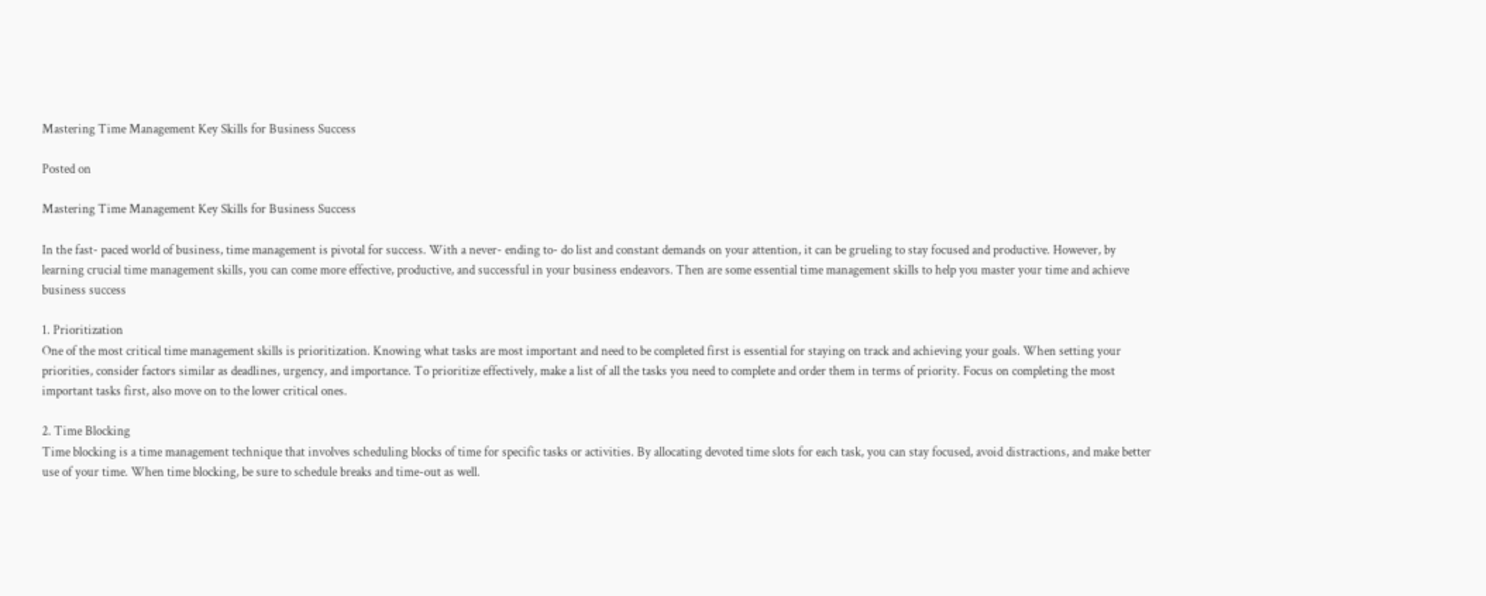Mastering Time Management Key Skills for Business Success

Posted on

Mastering Time Management Key Skills for Business Success

In the fast- paced world of business, time management is pivotal for success. With a never- ending to- do list and constant demands on your attention, it can be grueling to stay focused and productive. However, by learning crucial time management skills, you can come more effective, productive, and successful in your business endeavors. Then are some essential time management skills to help you master your time and achieve business success

1. Prioritization
One of the most critical time management skills is prioritization. Knowing what tasks are most important and need to be completed first is essential for staying on track and achieving your goals. When setting your priorities, consider factors similar as deadlines, urgency, and importance. To prioritize effectively, make a list of all the tasks you need to complete and order them in terms of priority. Focus on completing the most important tasks first, also move on to the lower critical ones.

2. Time Blocking
Time blocking is a time management technique that involves scheduling blocks of time for specific tasks or activities. By allocating devoted time slots for each task, you can stay focused, avoid distractions, and make better use of your time. When time blocking, be sure to schedule breaks and time-out as well.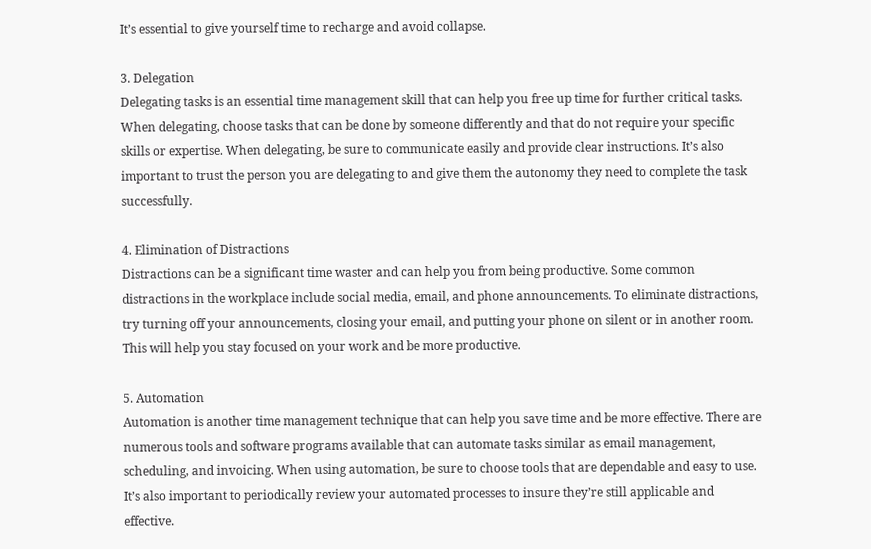It’s essential to give yourself time to recharge and avoid collapse.

3. Delegation
Delegating tasks is an essential time management skill that can help you free up time for further critical tasks. When delegating, choose tasks that can be done by someone differently and that do not require your specific skills or expertise. When delegating, be sure to communicate easily and provide clear instructions. It’s also important to trust the person you are delegating to and give them the autonomy they need to complete the task successfully.

4. Elimination of Distractions
Distractions can be a significant time waster and can help you from being productive. Some common distractions in the workplace include social media, email, and phone announcements. To eliminate distractions, try turning off your announcements, closing your email, and putting your phone on silent or in another room. This will help you stay focused on your work and be more productive.

5. Automation
Automation is another time management technique that can help you save time and be more effective. There are numerous tools and software programs available that can automate tasks similar as email management, scheduling, and invoicing. When using automation, be sure to choose tools that are dependable and easy to use. It’s also important to periodically review your automated processes to insure they’re still applicable and effective.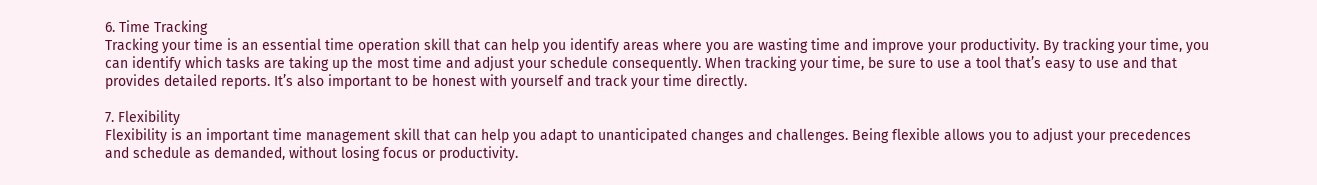6. Time Tracking
Tracking your time is an essential time operation skill that can help you identify areas where you are wasting time and improve your productivity. By tracking your time, you can identify which tasks are taking up the most time and adjust your schedule consequently. When tracking your time, be sure to use a tool that’s easy to use and that provides detailed reports. It’s also important to be honest with yourself and track your time directly.

7. Flexibility
Flexibility is an important time management skill that can help you adapt to unanticipated changes and challenges. Being flexible allows you to adjust your precedences and schedule as demanded, without losing focus or productivity.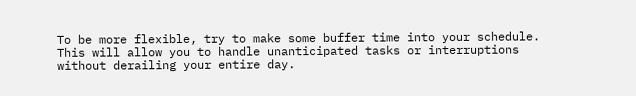To be more flexible, try to make some buffer time into your schedule. This will allow you to handle unanticipated tasks or interruptions without derailing your entire day.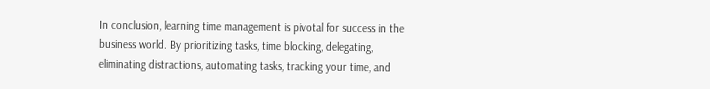In conclusion, learning time management is pivotal for success in the business world. By prioritizing tasks, time blocking, delegating, eliminating distractions, automating tasks, tracking your time, and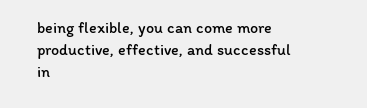being flexible, you can come more productive, effective, and successful in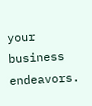your business endeavors.